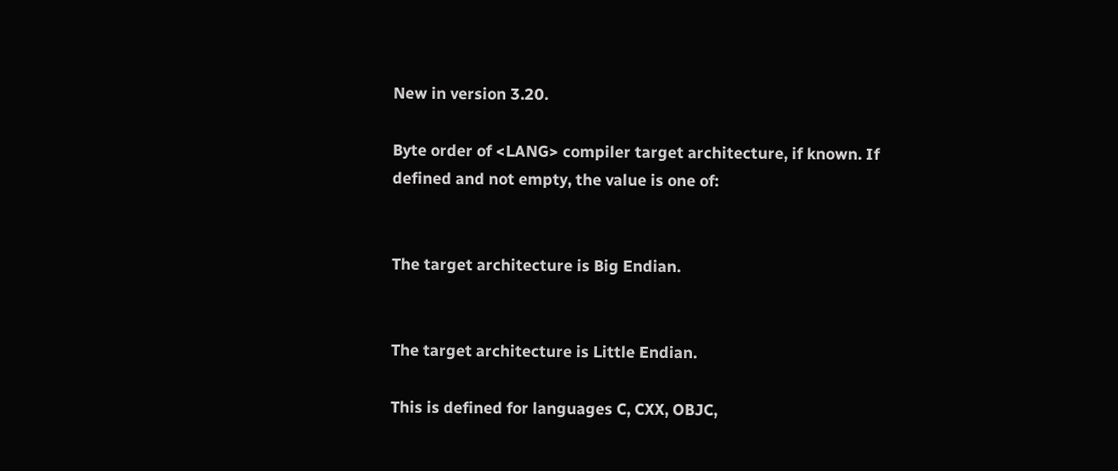New in version 3.20.

Byte order of <LANG> compiler target architecture, if known. If defined and not empty, the value is one of:


The target architecture is Big Endian.


The target architecture is Little Endian.

This is defined for languages C, CXX, OBJC,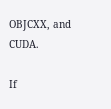OBJCXX, and CUDA.

If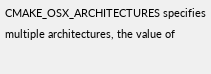CMAKE_OSX_ARCHITECTURES specifies multiple architectures, the value of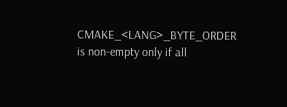CMAKE_<LANG>_BYTE_ORDER is non-empty only if all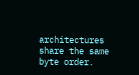architectures share the same byte order.